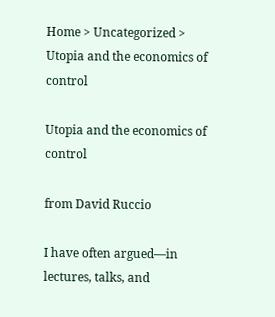Home > Uncategorized > Utopia and the economics of control

Utopia and the economics of control

from David Ruccio

I have often argued—in lectures, talks, and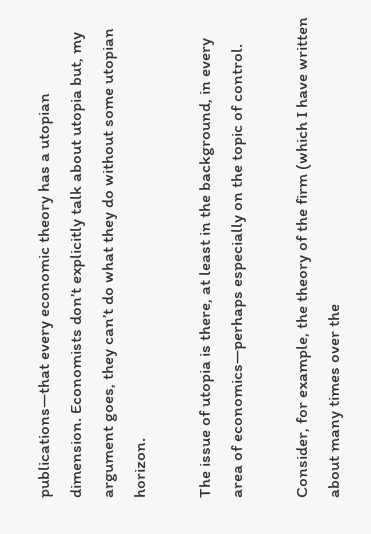publications—that every economic theory has a utopian dimension. Economists don’t explicitly talk about utopia but, my argument goes, they can’t do what they do without some utopian horizon.

The issue of utopia is there, at least in the background, in every area of economics—perhaps especially on the topic of control.

Consider, for example, the theory of the firm (which I have written about many times over the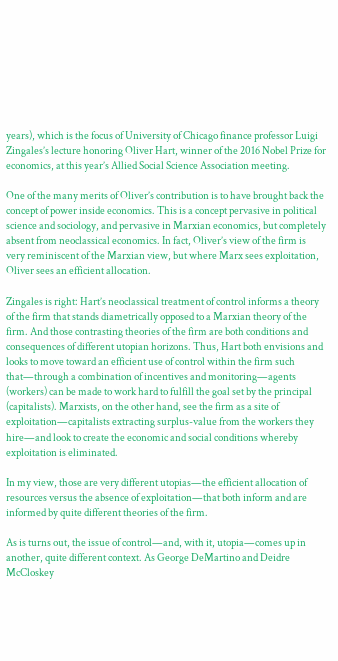years), which is the focus of University of Chicago finance professor Luigi Zingales’s lecture honoring Oliver Hart, winner of the 2016 Nobel Prize for economics, at this year’s Allied Social Science Association meeting.

One of the many merits of Oliver’s contribution is to have brought back the concept of power inside economics. This is a concept pervasive in political science and sociology, and pervasive in Marxian economics, but completely absent from neoclassical economics. In fact, Oliver’s view of the firm is very reminiscent of the Marxian view, but where Marx sees exploitation, Oliver sees an efficient allocation.

Zingales is right: Hart’s neoclassical treatment of control informs a theory of the firm that stands diametrically opposed to a Marxian theory of the firm. And those contrasting theories of the firm are both conditions and consequences of different utopian horizons. Thus, Hart both envisions and looks to move toward an efficient use of control within the firm such that—through a combination of incentives and monitoring—agents (workers) can be made to work hard to fulfill the goal set by the principal (capitalists). Marxists, on the other hand, see the firm as a site of exploitation—capitalists extracting surplus-value from the workers they hire—and look to create the economic and social conditions whereby exploitation is eliminated.

In my view, those are very different utopias—the efficient allocation of resources versus the absence of exploitation—that both inform and are informed by quite different theories of the firm.

As is turns out, the issue of control—and, with it, utopia—comes up in another, quite different context. As George DeMartino and Deidre McCloskey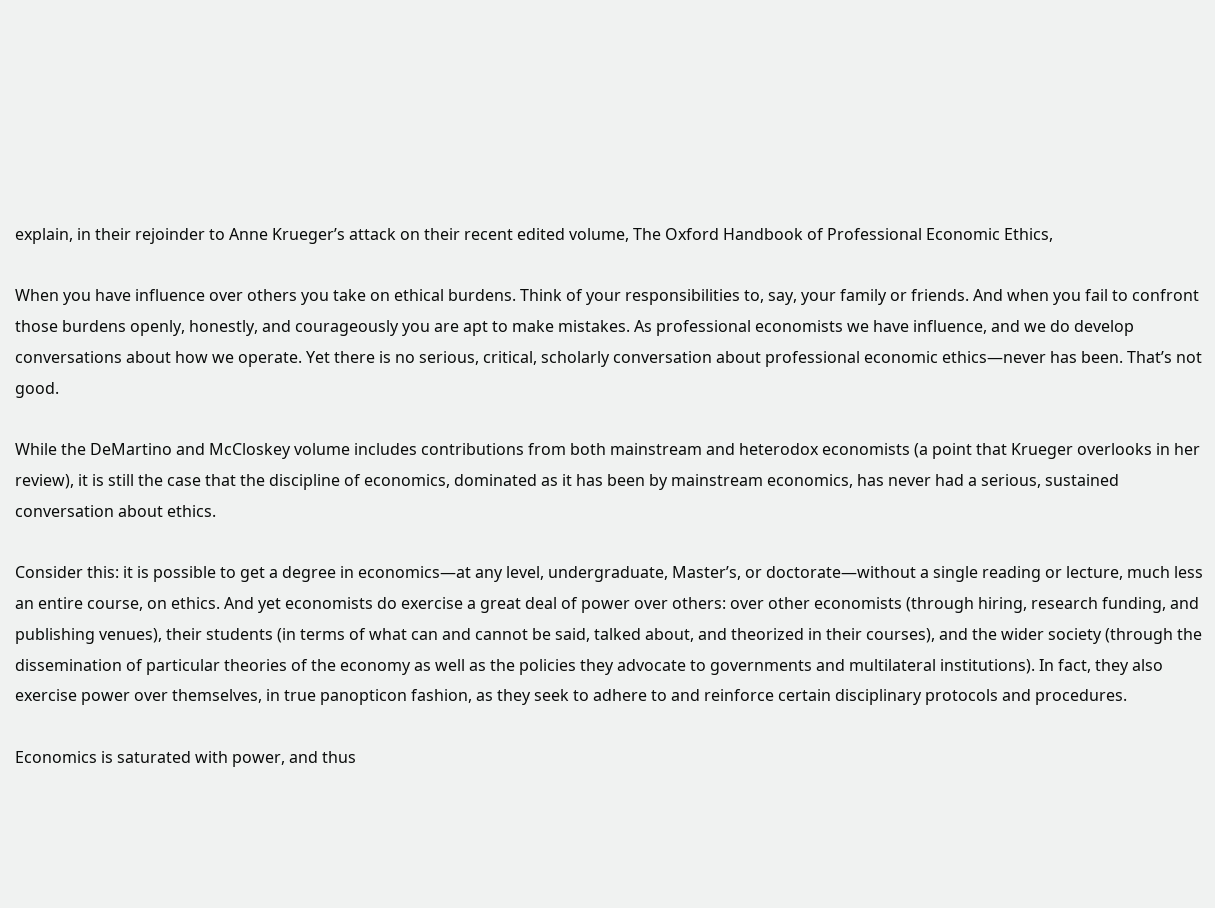explain, in their rejoinder to Anne Krueger’s attack on their recent edited volume, The Oxford Handbook of Professional Economic Ethics,

When you have influence over others you take on ethical burdens. Think of your responsibilities to, say, your family or friends. And when you fail to confront those burdens openly, honestly, and courageously you are apt to make mistakes. As professional economists we have influence, and we do develop conversations about how we operate. Yet there is no serious, critical, scholarly conversation about professional economic ethics—never has been. That’s not good.

While the DeMartino and McCloskey volume includes contributions from both mainstream and heterodox economists (a point that Krueger overlooks in her review), it is still the case that the discipline of economics, dominated as it has been by mainstream economics, has never had a serious, sustained conversation about ethics.

Consider this: it is possible to get a degree in economics—at any level, undergraduate, Master’s, or doctorate—without a single reading or lecture, much less an entire course, on ethics. And yet economists do exercise a great deal of power over others: over other economists (through hiring, research funding, and publishing venues), their students (in terms of what can and cannot be said, talked about, and theorized in their courses), and the wider society (through the dissemination of particular theories of the economy as well as the policies they advocate to governments and multilateral institutions). In fact, they also exercise power over themselves, in true panopticon fashion, as they seek to adhere to and reinforce certain disciplinary protocols and procedures.

Economics is saturated with power, and thus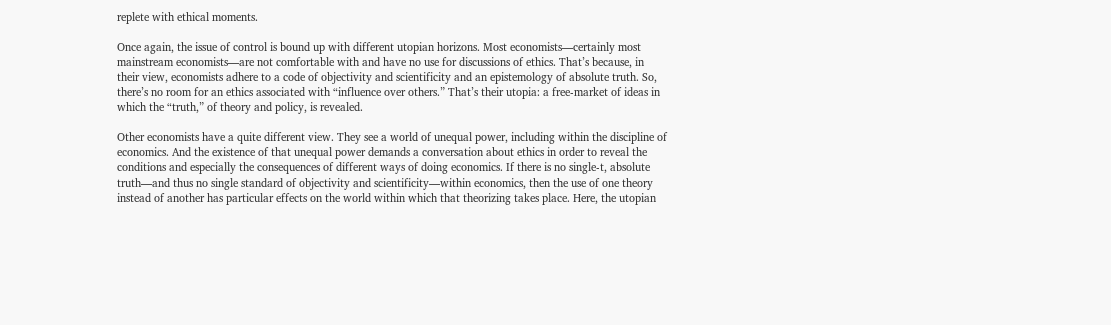replete with ethical moments.

Once again, the issue of control is bound up with different utopian horizons. Most economists—certainly most mainstream economists—are not comfortable with and have no use for discussions of ethics. That’s because, in their view, economists adhere to a code of objectivity and scientificity and an epistemology of absolute truth. So, there’s no room for an ethics associated with “influence over others.” That’s their utopia: a free-market of ideas in which the “truth,” of theory and policy, is revealed.

Other economists have a quite different view. They see a world of unequal power, including within the discipline of economics. And the existence of that unequal power demands a conversation about ethics in order to reveal the conditions and especially the consequences of different ways of doing economics. If there is no single-t, absolute truth—and thus no single standard of objectivity and scientificity—within economics, then the use of one theory instead of another has particular effects on the world within which that theorizing takes place. Here, the utopian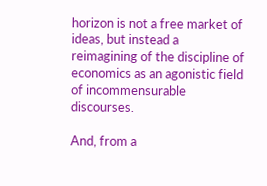horizon is not a free market of ideas, but instead a reimagining of the discipline of economics as an agonistic field of incommensurable discourses.

And, from a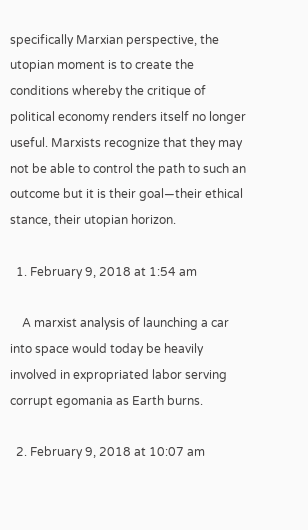specifically Marxian perspective, the utopian moment is to create the conditions whereby the critique of political economy renders itself no longer useful. Marxists recognize that they may not be able to control the path to such an outcome but it is their goal—their ethical stance, their utopian horizon.

  1. February 9, 2018 at 1:54 am

    A marxist analysis of launching a car into space would today be heavily involved in expropriated labor serving corrupt egomania as Earth burns.

  2. February 9, 2018 at 10:07 am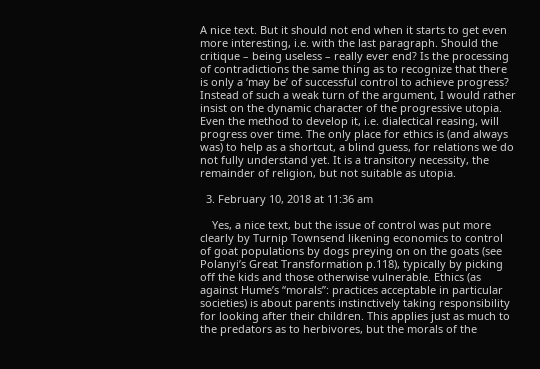A nice text. But it should not end when it starts to get even more interesting, i.e. with the last paragraph. Should the critique – being useless – really ever end? Is the processing of contradictions the same thing as to recognize that there is only a ‘may be’ of successful control to achieve progress? Instead of such a weak turn of the argument, I would rather insist on the dynamic character of the progressive utopia. Even the method to develop it, i.e. dialectical reasing, will progress over time. The only place for ethics is (and always was) to help as a shortcut, a blind guess, for relations we do not fully understand yet. It is a transitory necessity, the remainder of religion, but not suitable as utopia.

  3. February 10, 2018 at 11:36 am

    Yes, a nice text, but the issue of control was put more clearly by Turnip Townsend likening economics to control of goat populations by dogs preying on on the goats (see Polanyi’s Great Transformation p.118), typically by picking off the kids and those otherwise vulnerable. Ethics (as against Hume’s “morals”: practices acceptable in particular societies) is about parents instinctively taking responsibility for looking after their children. This applies just as much to the predators as to herbivores, but the morals of the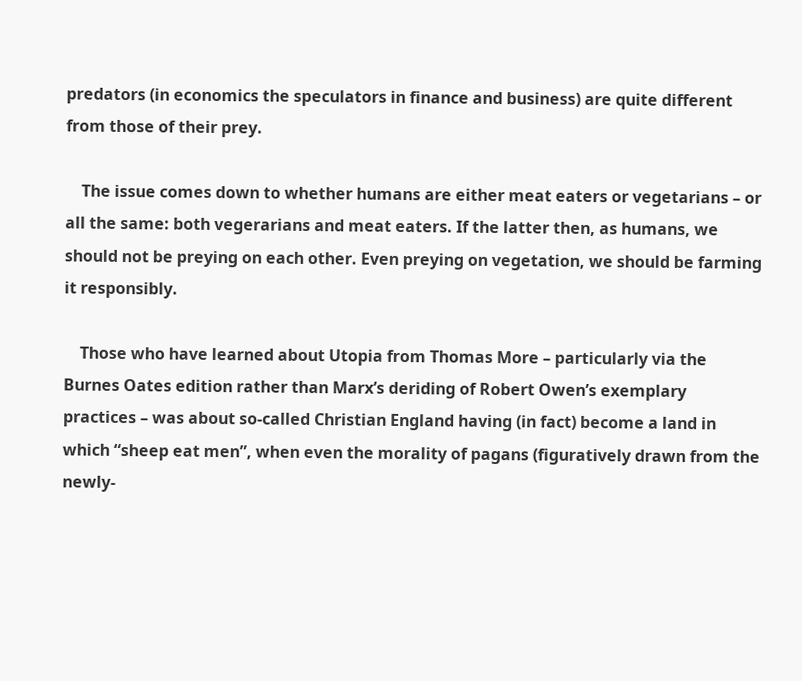predators (in economics the speculators in finance and business) are quite different from those of their prey.

    The issue comes down to whether humans are either meat eaters or vegetarians – or all the same: both vegerarians and meat eaters. If the latter then, as humans, we should not be preying on each other. Even preying on vegetation, we should be farming it responsibly.

    Those who have learned about Utopia from Thomas More – particularly via the Burnes Oates edition rather than Marx’s deriding of Robert Owen’s exemplary practices – was about so-called Christian England having (in fact) become a land in which “sheep eat men”, when even the morality of pagans (figuratively drawn from the newly-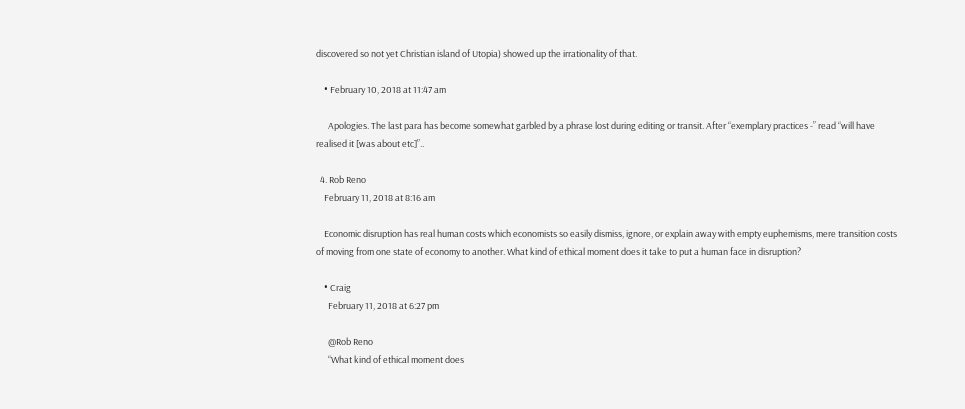discovered so not yet Christian island of Utopia) showed up the irrationality of that.

    • February 10, 2018 at 11:47 am

      Apologies. The last para has become somewhat garbled by a phrase lost during editing or transit. After “exemplary practices -” read “will have realised it [was about etc]”..

  4. Rob Reno
    February 11, 2018 at 8:16 am

    Economic disruption has real human costs which economists so easily dismiss, ignore, or explain away with empty euphemisms, mere transition costs of moving from one state of economy to another. What kind of ethical moment does it take to put a human face in disruption?

    • Craig
      February 11, 2018 at 6:27 pm

      @Rob Reno
      “What kind of ethical moment does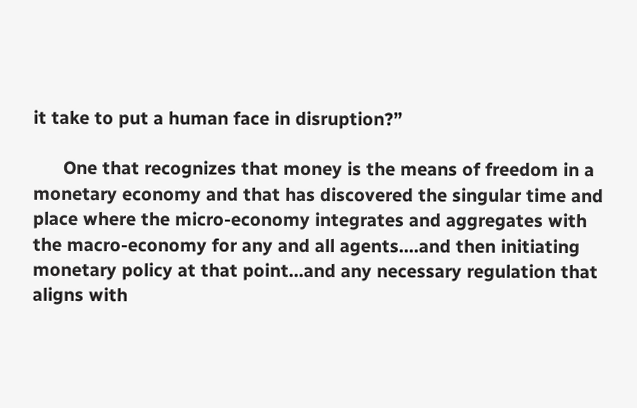it take to put a human face in disruption?”

      One that recognizes that money is the means of freedom in a monetary economy and that has discovered the singular time and place where the micro-economy integrates and aggregates with the macro-economy for any and all agents….and then initiating monetary policy at that point…and any necessary regulation that aligns with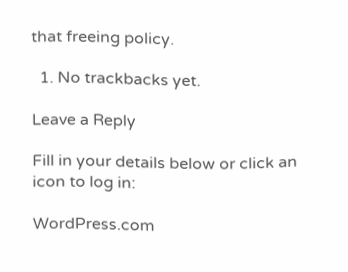that freeing policy.

  1. No trackbacks yet.

Leave a Reply

Fill in your details below or click an icon to log in:

WordPress.com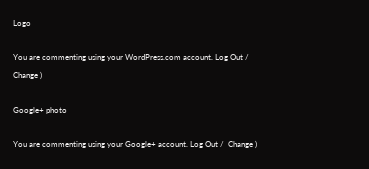Logo

You are commenting using your WordPress.com account. Log Out /  Change )

Google+ photo

You are commenting using your Google+ account. Log Out /  Change )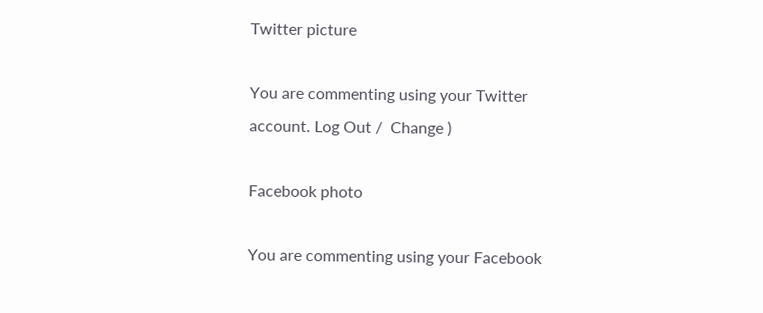Twitter picture

You are commenting using your Twitter account. Log Out /  Change )

Facebook photo

You are commenting using your Facebook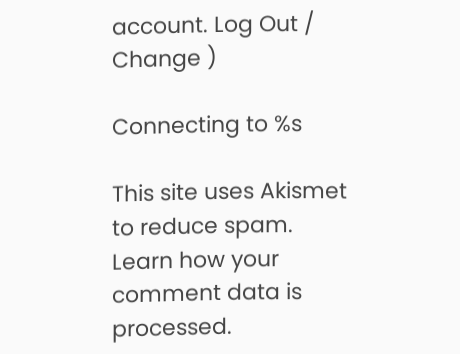account. Log Out /  Change )

Connecting to %s

This site uses Akismet to reduce spam. Learn how your comment data is processed.